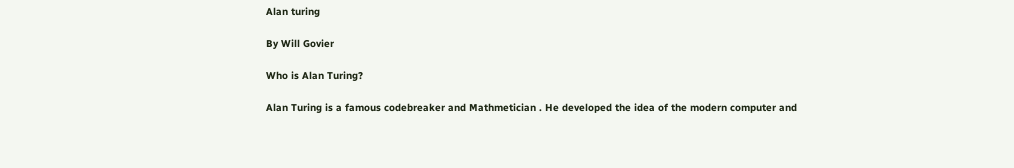Alan turing

By Will Govier

Who is Alan Turing?

Alan Turing is a famous codebreaker and Mathmetician . He developed the idea of the modern computer and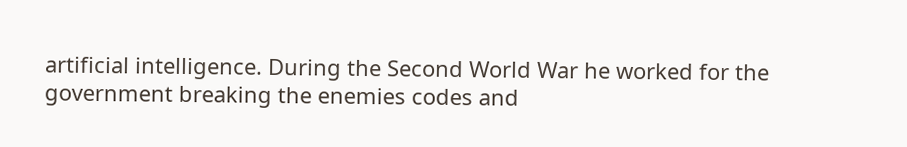artificial intelligence. During the Second World War he worked for the government breaking the enemies codes and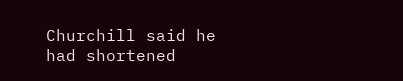Churchill said he had shortened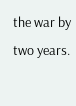the war by two years.